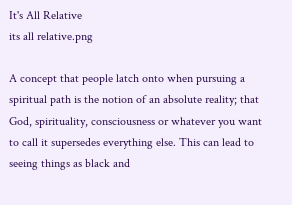It's All Relative
its all relative.png

A concept that people latch onto when pursuing a spiritual path is the notion of an absolute reality; that God, spirituality, consciousness or whatever you want to call it supersedes everything else. This can lead to seeing things as black and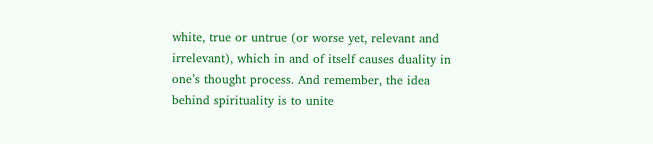white, true or untrue (or worse yet, relevant and irrelevant), which in and of itself causes duality in one’s thought process. And remember, the idea behind spirituality is to unite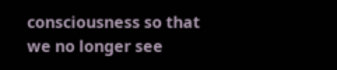consciousness so that we no longer see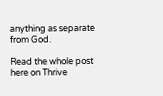anything as separate from God.

Read the whole post here on Thrive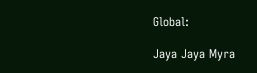Global:

Jaya Jaya Myra